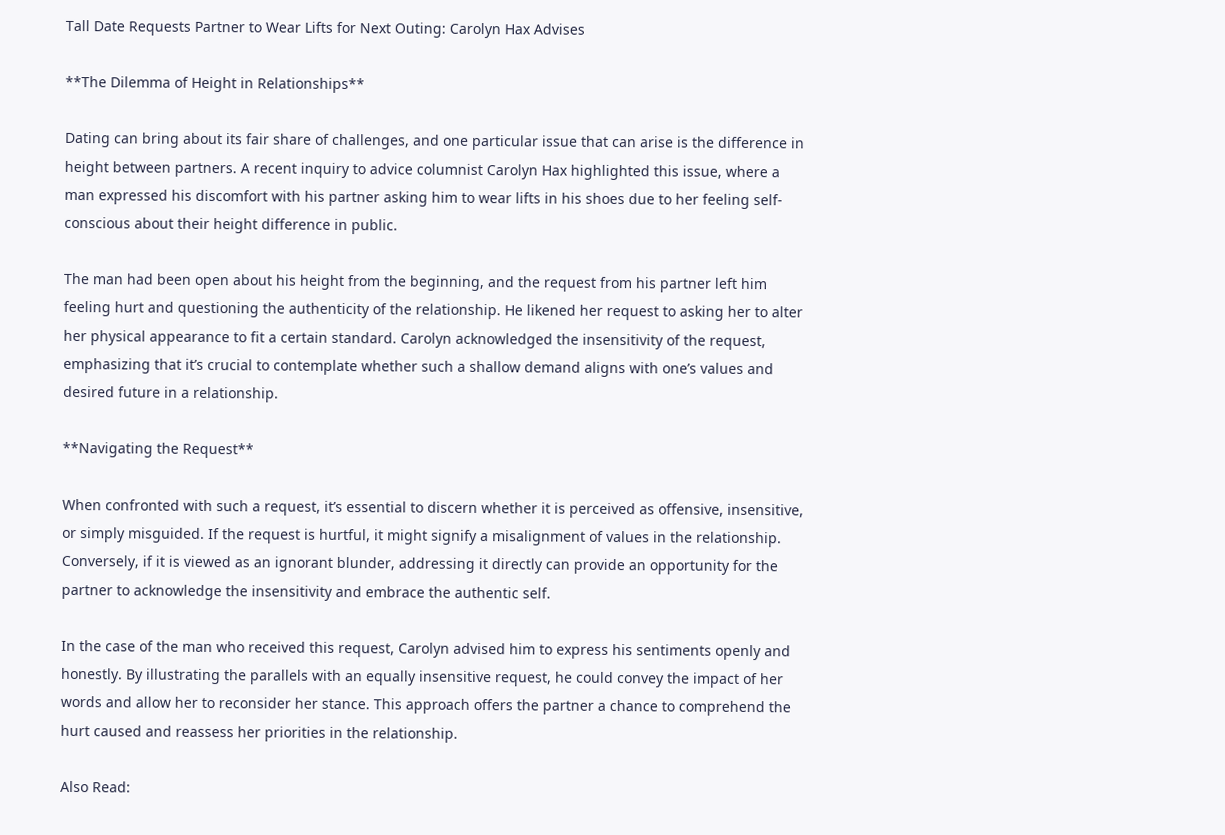Tall Date Requests Partner to Wear Lifts for Next Outing: Carolyn Hax Advises

**The Dilemma of Height in Relationships**

Dating can bring about its fair share of challenges, and one particular issue that can arise is the difference in height between partners. A recent inquiry to advice columnist Carolyn Hax highlighted this issue, where a man expressed his discomfort with his partner asking him to wear lifts in his shoes due to her feeling self-conscious about their height difference in public.

The man had been open about his height from the beginning, and the request from his partner left him feeling hurt and questioning the authenticity of the relationship. He likened her request to asking her to alter her physical appearance to fit a certain standard. Carolyn acknowledged the insensitivity of the request, emphasizing that it’s crucial to contemplate whether such a shallow demand aligns with one’s values and desired future in a relationship.

**Navigating the Request**

When confronted with such a request, it’s essential to discern whether it is perceived as offensive, insensitive, or simply misguided. If the request is hurtful, it might signify a misalignment of values in the relationship. Conversely, if it is viewed as an ignorant blunder, addressing it directly can provide an opportunity for the partner to acknowledge the insensitivity and embrace the authentic self.

In the case of the man who received this request, Carolyn advised him to express his sentiments openly and honestly. By illustrating the parallels with an equally insensitive request, he could convey the impact of her words and allow her to reconsider her stance. This approach offers the partner a chance to comprehend the hurt caused and reassess her priorities in the relationship.

Also Read: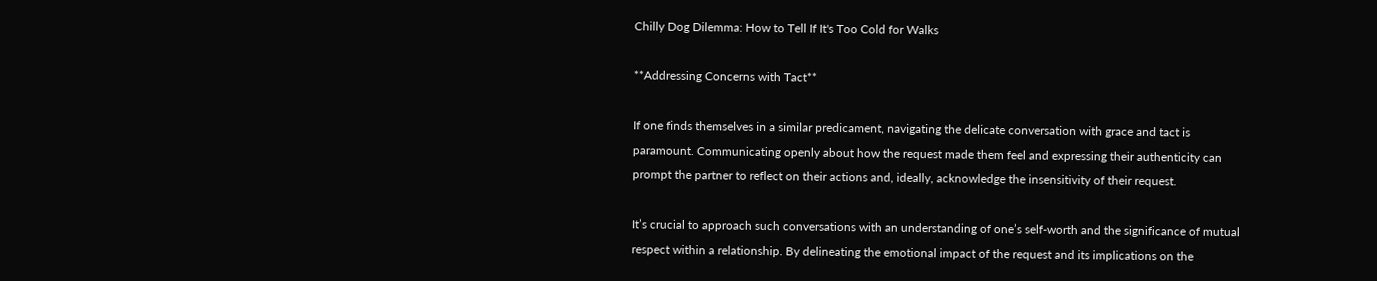Chilly Dog Dilemma: How to Tell If It's Too Cold for Walks

**Addressing Concerns with Tact**

If one finds themselves in a similar predicament, navigating the delicate conversation with grace and tact is paramount. Communicating openly about how the request made them feel and expressing their authenticity can prompt the partner to reflect on their actions and, ideally, acknowledge the insensitivity of their request.

It’s crucial to approach such conversations with an understanding of one’s self-worth and the significance of mutual respect within a relationship. By delineating the emotional impact of the request and its implications on the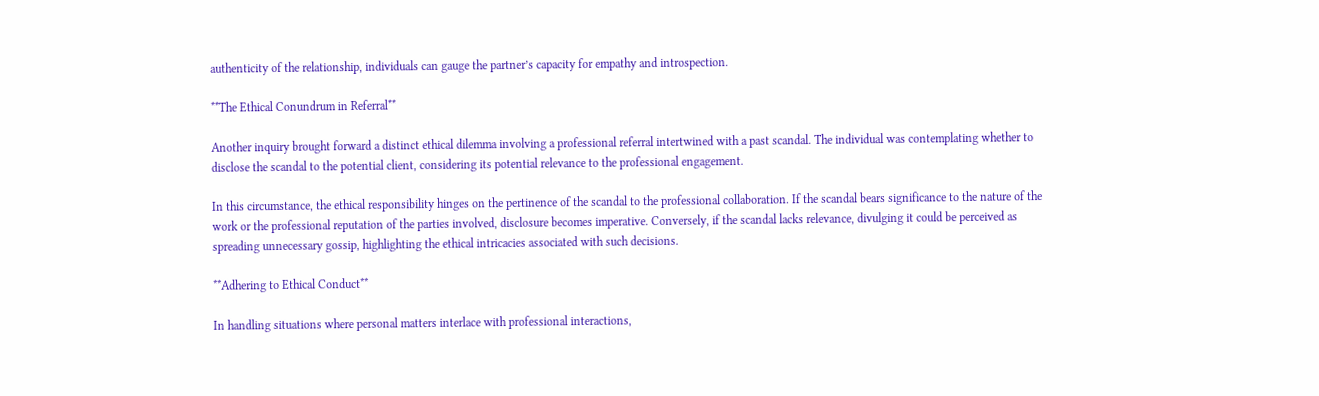authenticity of the relationship, individuals can gauge the partner’s capacity for empathy and introspection.

**The Ethical Conundrum in Referral**

Another inquiry brought forward a distinct ethical dilemma involving a professional referral intertwined with a past scandal. The individual was contemplating whether to disclose the scandal to the potential client, considering its potential relevance to the professional engagement.

In this circumstance, the ethical responsibility hinges on the pertinence of the scandal to the professional collaboration. If the scandal bears significance to the nature of the work or the professional reputation of the parties involved, disclosure becomes imperative. Conversely, if the scandal lacks relevance, divulging it could be perceived as spreading unnecessary gossip, highlighting the ethical intricacies associated with such decisions.

**Adhering to Ethical Conduct**

In handling situations where personal matters interlace with professional interactions,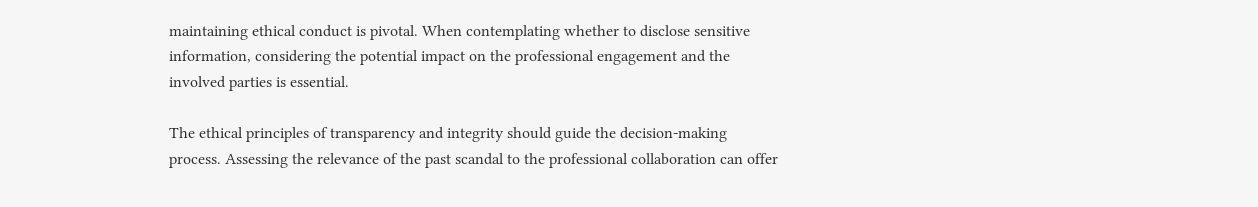maintaining ethical conduct is pivotal. When contemplating whether to disclose sensitive information, considering the potential impact on the professional engagement and the involved parties is essential.

The ethical principles of transparency and integrity should guide the decision-making process. Assessing the relevance of the past scandal to the professional collaboration can offer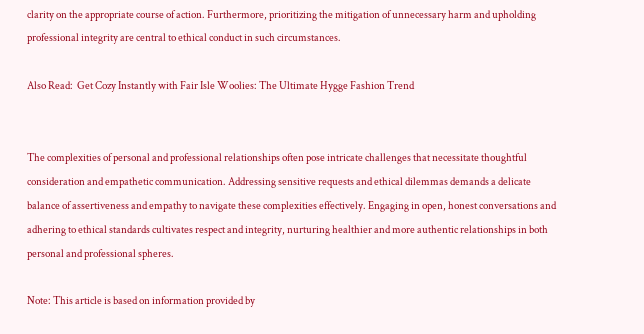clarity on the appropriate course of action. Furthermore, prioritizing the mitigation of unnecessary harm and upholding professional integrity are central to ethical conduct in such circumstances.

Also Read:  Get Cozy Instantly with Fair Isle Woolies: The Ultimate Hygge Fashion Trend


The complexities of personal and professional relationships often pose intricate challenges that necessitate thoughtful consideration and empathetic communication. Addressing sensitive requests and ethical dilemmas demands a delicate balance of assertiveness and empathy to navigate these complexities effectively. Engaging in open, honest conversations and adhering to ethical standards cultivates respect and integrity, nurturing healthier and more authentic relationships in both personal and professional spheres.

Note: This article is based on information provided by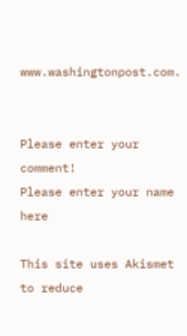www.washingtonpost.com.


Please enter your comment!
Please enter your name here

This site uses Akismet to reduce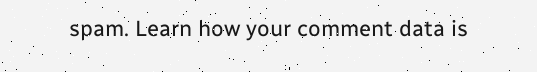spam. Learn how your comment data is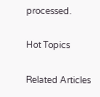processed.

Hot Topics

Related Articles